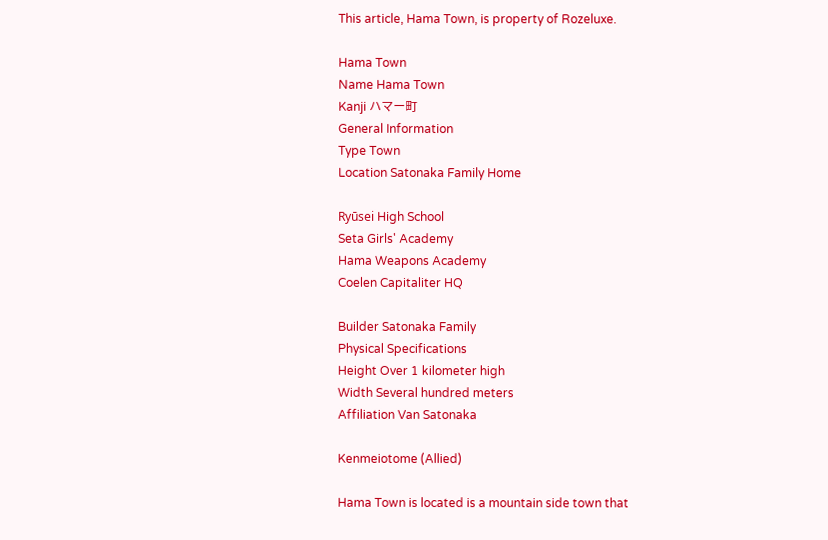This article, Hama Town, is property of Rozeluxe.

Hama Town
Name Hama Town
Kanji ハマー町
General Information
Type Town
Location Satonaka Family Home

Ryūsei High School
Seta Girls' Academy
Hama Weapons Academy
Coelen Capitaliter HQ

Builder Satonaka Family
Physical Specifications
Height Over 1 kilometer high
Width Several hundred meters
Affiliation Van Satonaka

Kenmeiotome (Allied)

Hama Town is located is a mountain side town that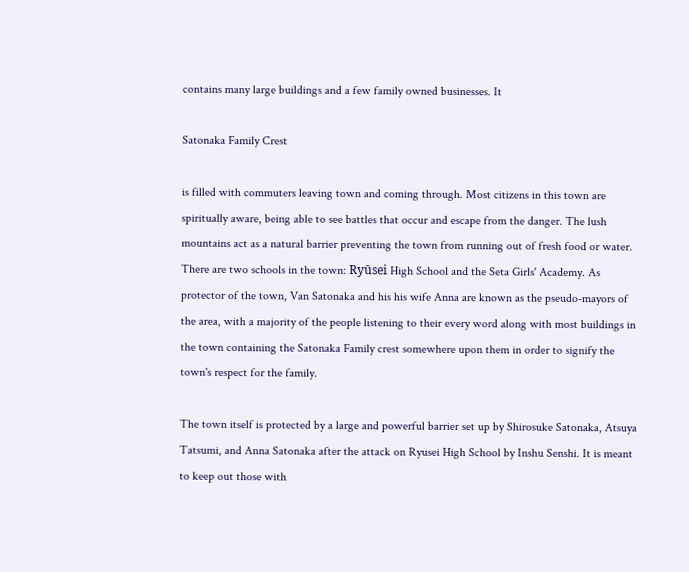contains many large buildings and a few family owned businesses. It

Satonaka Family Crest

is filled with commuters leaving town and coming through. Most citizens in this town are spiritually aware, being able to see battles that occur and escape from the danger. The lush mountains act as a natural barrier preventing the town from running out of fresh food or water. There are two schools in the town: Ryūsei High School and the Seta Girls' Academy. As protector of the town, Van Satonaka and his his wife Anna are known as the pseudo-mayors of the area, with a majority of the people listening to their every word along with most buildings in the town containing the Satonaka Family crest somewhere upon them in order to signify the town's respect for the family.

The town itself is protected by a large and powerful barrier set up by Shirosuke Satonaka, Atsuya Tatsumi, and Anna Satonaka after the attack on Ryusei High School by Inshu Senshi. It is meant to keep out those with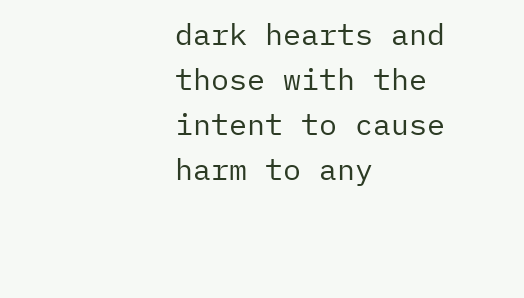dark hearts and those with the intent to cause harm to any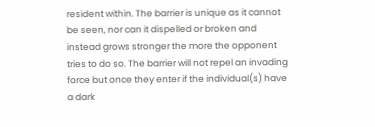resident within. The barrier is unique as it cannot be seen, nor can it dispelled or broken and instead grows stronger the more the opponent tries to do so. The barrier will not repel an invading force but once they enter if the individual(s) have a dark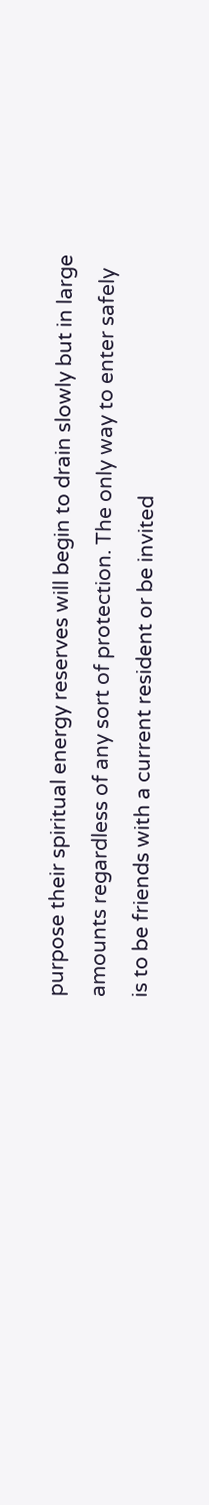purpose their spiritual energy reserves will begin to drain slowly but in large amounts regardless of any sort of protection. The only way to enter safely is to be friends with a current resident or be invited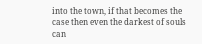into the town, if that becomes the case then even the darkest of souls can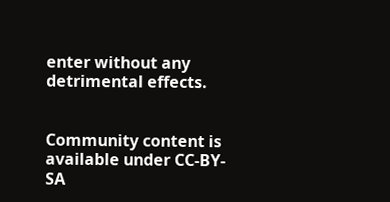enter without any detrimental effects.


Community content is available under CC-BY-SA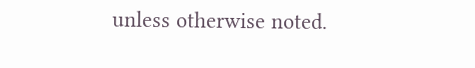unless otherwise noted.